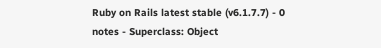Ruby on Rails latest stable (v6.1.7.7) - 0 notes - Superclass: Object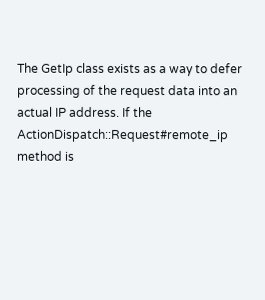The GetIp class exists as a way to defer processing of the request data into an actual IP address. If the ActionDispatch::Request#remote_ip method is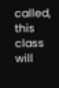called, this class will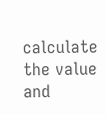calculate the value and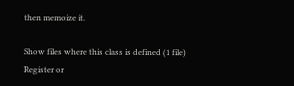then memoize it.

Show files where this class is defined (1 file)
Register or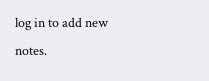log in to add new notes.